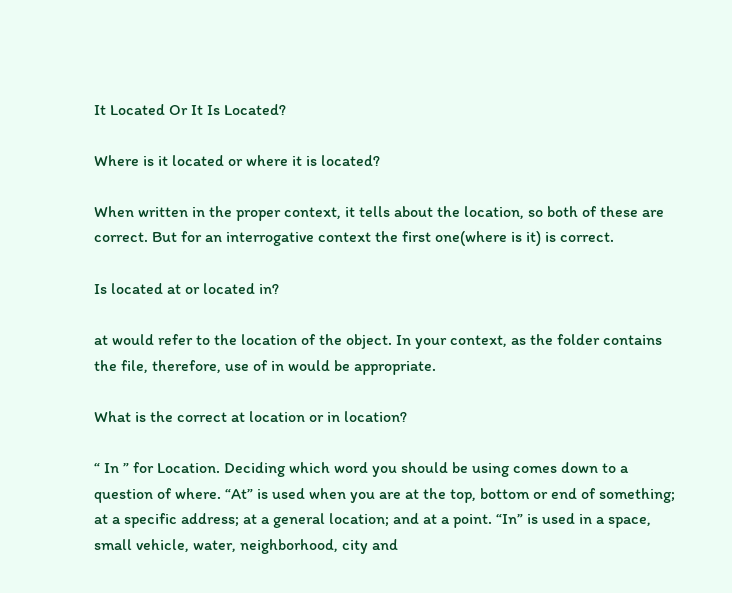It Located Or It Is Located?

Where is it located or where it is located?

When written in the proper context, it tells about the location, so both of these are correct. But for an interrogative context the first one(where is it) is correct.

Is located at or located in?

at would refer to the location of the object. In your context, as the folder contains the file, therefore, use of in would be appropriate.

What is the correct at location or in location?

“ In ” for Location. Deciding which word you should be using comes down to a question of where. “At” is used when you are at the top, bottom or end of something; at a specific address; at a general location; and at a point. “In” is used in a space, small vehicle, water, neighborhood, city and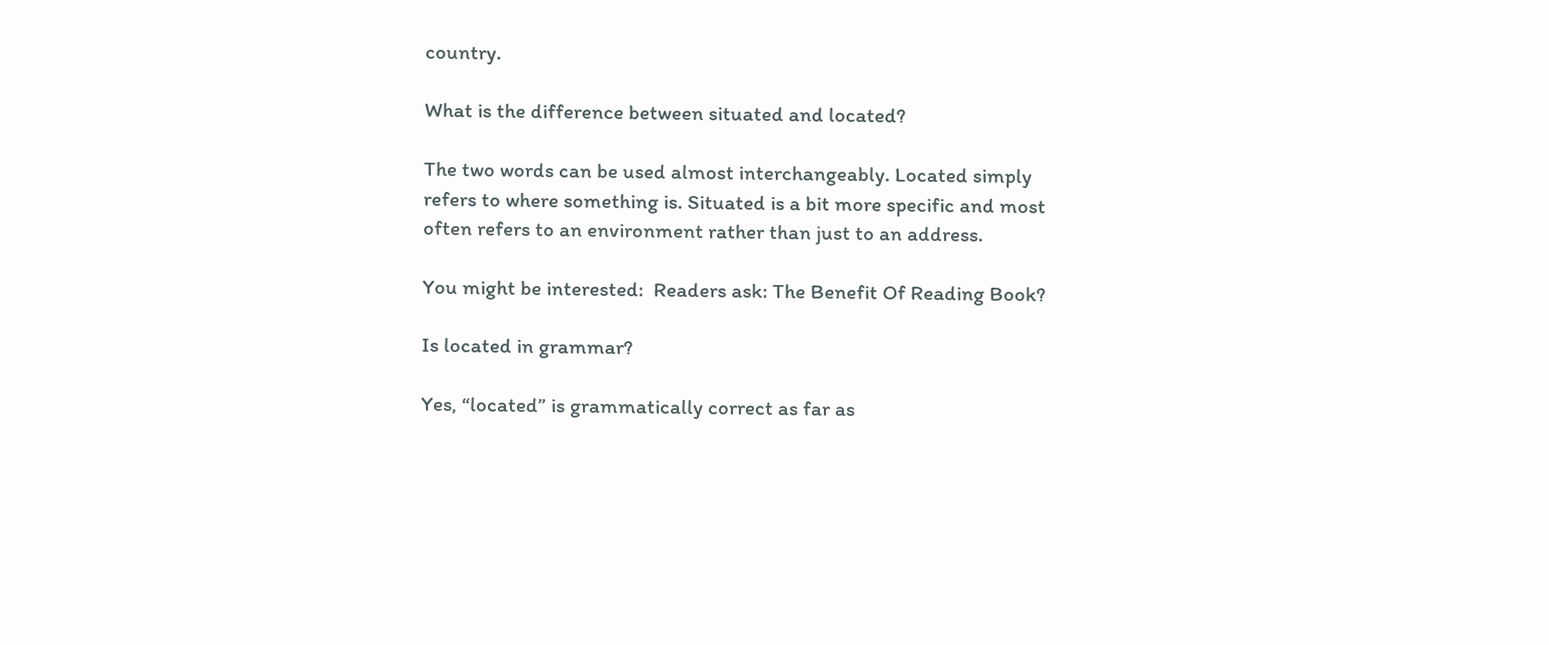country.

What is the difference between situated and located?

The two words can be used almost interchangeably. Located simply refers to where something is. Situated is a bit more specific and most often refers to an environment rather than just to an address.

You might be interested:  Readers ask: The Benefit Of Reading Book?

Is located in grammar?

Yes, “located” is grammatically correct as far as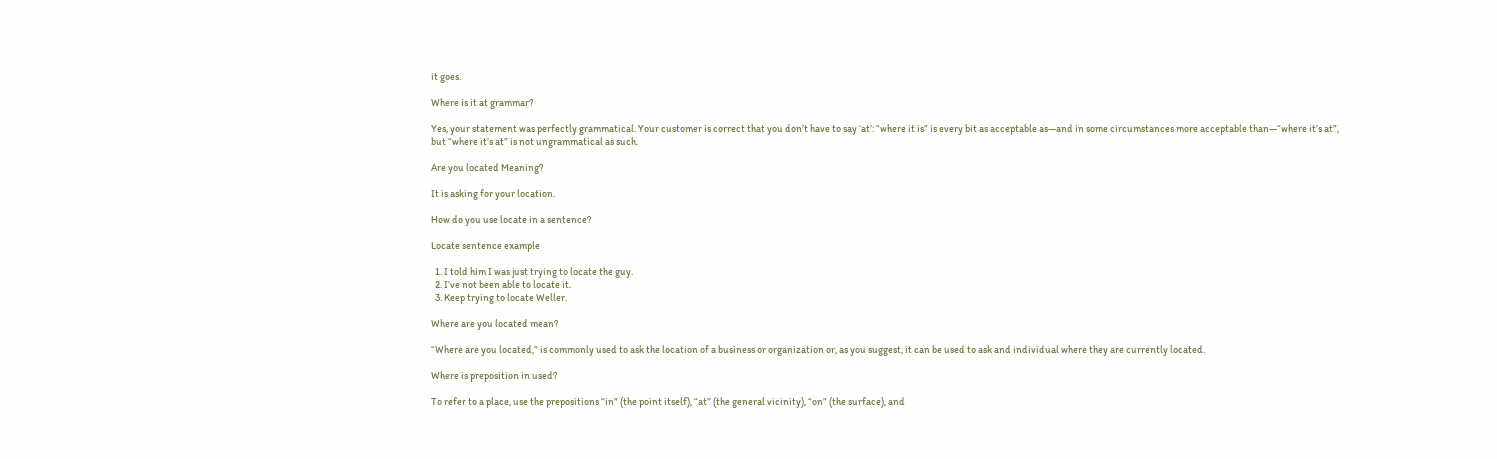it goes.

Where is it at grammar?

Yes, your statement was perfectly grammatical. Your customer is correct that you don’t have to say ‘at’: “where it is” is every bit as acceptable as—and in some circumstances more acceptable than—“where it’s at”, but “where it’s at” is not ungrammatical as such.

Are you located Meaning?

It is asking for your location.

How do you use locate in a sentence?

Locate sentence example

  1. I told him I was just trying to locate the guy.
  2. I’ve not been able to locate it.
  3. Keep trying to locate Weller.

Where are you located mean?

“Where are you located,” is commonly used to ask the location of a business or organization or, as you suggest, it can be used to ask and individual where they are currently located.

Where is preposition in used?

To refer to a place, use the prepositions “in” (the point itself), “at” (the general vicinity), “on” (the surface), and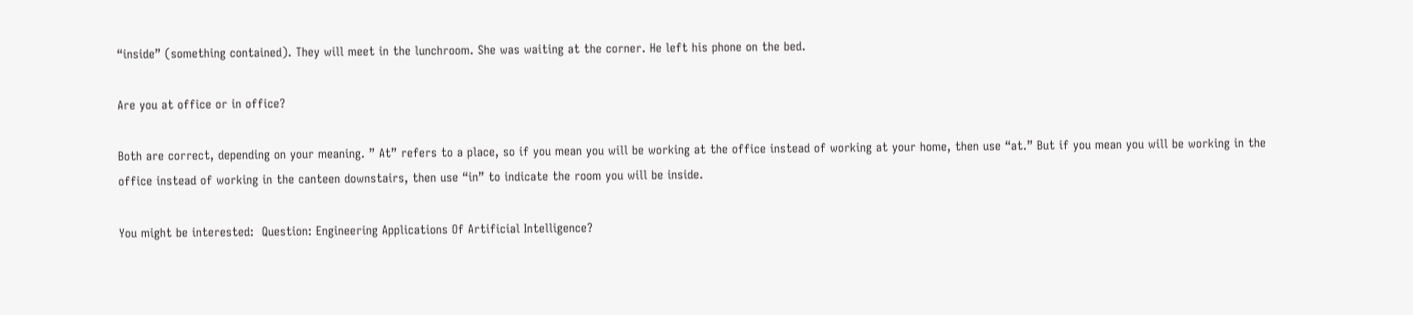“inside” (something contained). They will meet in the lunchroom. She was waiting at the corner. He left his phone on the bed.

Are you at office or in office?

Both are correct, depending on your meaning. ” At” refers to a place, so if you mean you will be working at the office instead of working at your home, then use “at.” But if you mean you will be working in the office instead of working in the canteen downstairs, then use “in” to indicate the room you will be inside.

You might be interested:  Question: Engineering Applications Of Artificial Intelligence?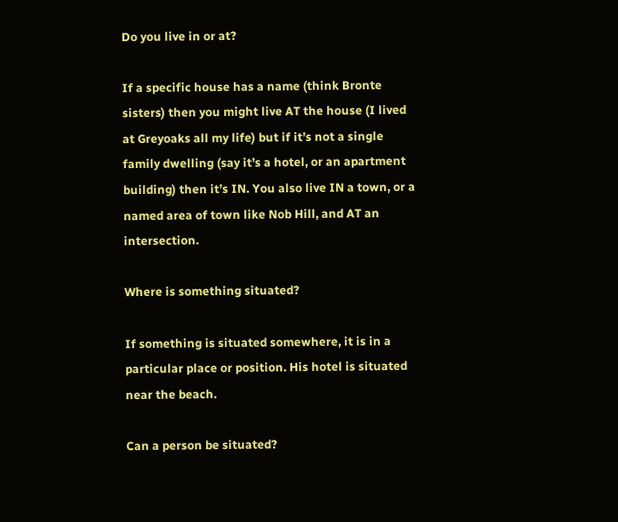Do you live in or at?

If a specific house has a name (think Bronte sisters) then you might live AT the house (I lived at Greyoaks all my life) but if it’s not a single family dwelling (say it’s a hotel, or an apartment building) then it’s IN. You also live IN a town, or a named area of town like Nob Hill, and AT an intersection.

Where is something situated?

If something is situated somewhere, it is in a particular place or position. His hotel is situated near the beach.

Can a person be situated?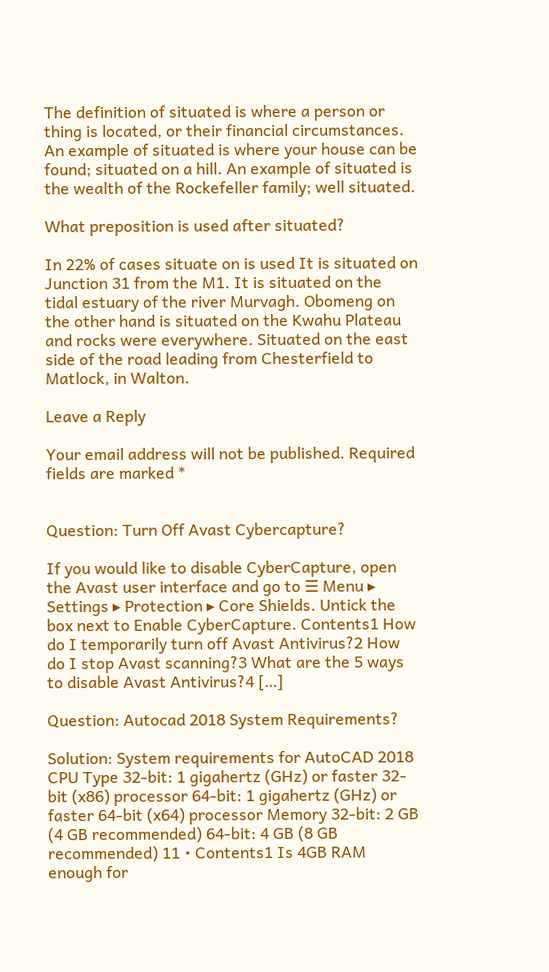The definition of situated is where a person or thing is located, or their financial circumstances. An example of situated is where your house can be found; situated on a hill. An example of situated is the wealth of the Rockefeller family; well situated.

What preposition is used after situated?

In 22% of cases situate on is used It is situated on Junction 31 from the M1. It is situated on the tidal estuary of the river Murvagh. Obomeng on the other hand is situated on the Kwahu Plateau and rocks were everywhere. Situated on the east side of the road leading from Chesterfield to Matlock, in Walton.

Leave a Reply

Your email address will not be published. Required fields are marked *


Question: Turn Off Avast Cybercapture?

If you would like to disable CyberCapture, open the Avast user interface and go to ☰ Menu ▸ Settings ▸ Protection ▸ Core Shields. Untick the box next to Enable CyberCapture. Contents1 How do I temporarily turn off Avast Antivirus?2 How do I stop Avast scanning?3 What are the 5 ways to disable Avast Antivirus?4 […]

Question: Autocad 2018 System Requirements?

Solution: System requirements for AutoCAD 2018 CPU Type 32-bit: 1 gigahertz (GHz) or faster 32-bit (x86) processor 64-bit: 1 gigahertz (GHz) or faster 64-bit (x64) processor Memory 32-bit: 2 GB (4 GB recommended) 64-bit: 4 GB (8 GB recommended) 11 • Contents1 Is 4GB RAM enough for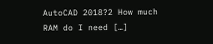AutoCAD 2018?2 How much RAM do I need […]